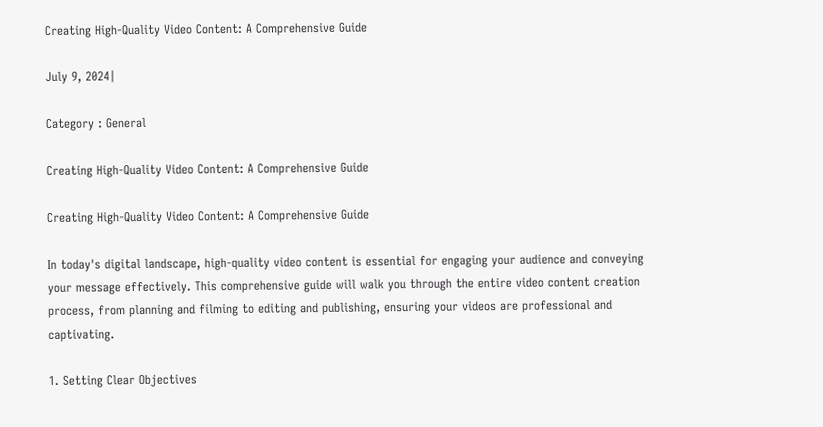Creating High-Quality Video Content: A Comprehensive Guide

July 9, 2024|

Category : General

Creating High-Quality Video Content: A Comprehensive Guide

Creating High-Quality Video Content: A Comprehensive Guide

In today's digital landscape, high-quality video content is essential for engaging your audience and conveying your message effectively. This comprehensive guide will walk you through the entire video content creation process, from planning and filming to editing and publishing, ensuring your videos are professional and captivating.

1. Setting Clear Objectives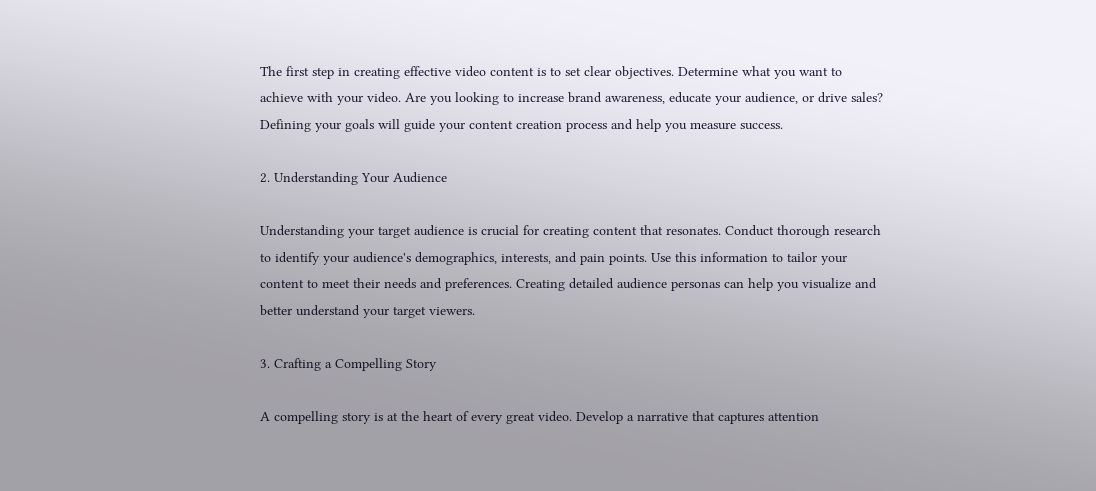The first step in creating effective video content is to set clear objectives. Determine what you want to achieve with your video. Are you looking to increase brand awareness, educate your audience, or drive sales? Defining your goals will guide your content creation process and help you measure success.

2. Understanding Your Audience

Understanding your target audience is crucial for creating content that resonates. Conduct thorough research to identify your audience's demographics, interests, and pain points. Use this information to tailor your content to meet their needs and preferences. Creating detailed audience personas can help you visualize and better understand your target viewers.

3. Crafting a Compelling Story

A compelling story is at the heart of every great video. Develop a narrative that captures attention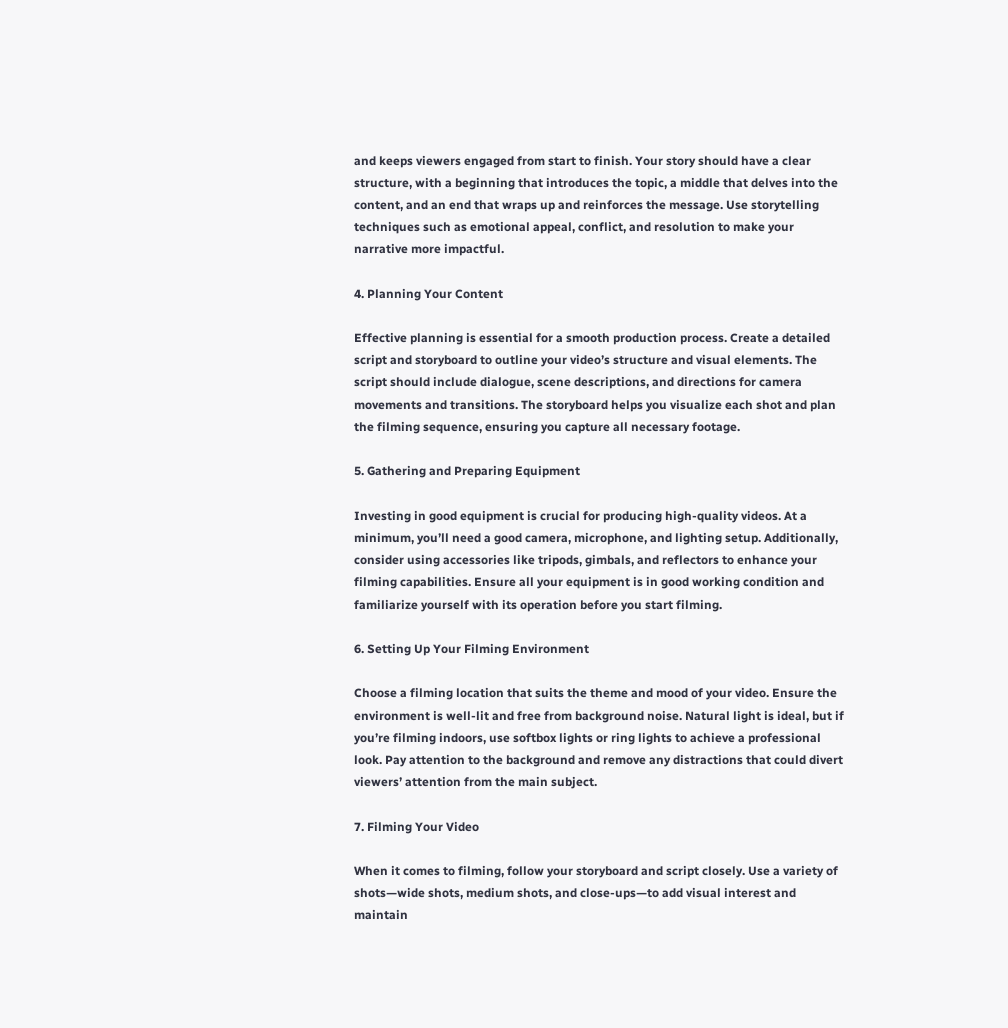and keeps viewers engaged from start to finish. Your story should have a clear structure, with a beginning that introduces the topic, a middle that delves into the content, and an end that wraps up and reinforces the message. Use storytelling techniques such as emotional appeal, conflict, and resolution to make your narrative more impactful.

4. Planning Your Content

Effective planning is essential for a smooth production process. Create a detailed script and storyboard to outline your video’s structure and visual elements. The script should include dialogue, scene descriptions, and directions for camera movements and transitions. The storyboard helps you visualize each shot and plan the filming sequence, ensuring you capture all necessary footage.

5. Gathering and Preparing Equipment

Investing in good equipment is crucial for producing high-quality videos. At a minimum, you’ll need a good camera, microphone, and lighting setup. Additionally, consider using accessories like tripods, gimbals, and reflectors to enhance your filming capabilities. Ensure all your equipment is in good working condition and familiarize yourself with its operation before you start filming.

6. Setting Up Your Filming Environment

Choose a filming location that suits the theme and mood of your video. Ensure the environment is well-lit and free from background noise. Natural light is ideal, but if you’re filming indoors, use softbox lights or ring lights to achieve a professional look. Pay attention to the background and remove any distractions that could divert viewers’ attention from the main subject.

7. Filming Your Video

When it comes to filming, follow your storyboard and script closely. Use a variety of shots—wide shots, medium shots, and close-ups—to add visual interest and maintain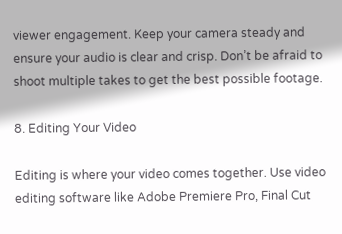viewer engagement. Keep your camera steady and ensure your audio is clear and crisp. Don’t be afraid to shoot multiple takes to get the best possible footage.

8. Editing Your Video

Editing is where your video comes together. Use video editing software like Adobe Premiere Pro, Final Cut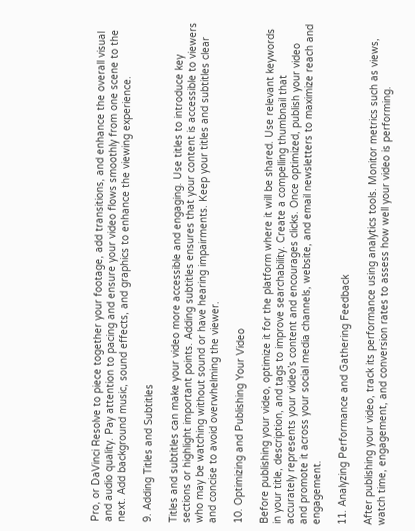Pro, or DaVinci Resolve to piece together your footage, add transitions, and enhance the overall visual and audio quality. Pay attention to pacing and ensure your video flows smoothly from one scene to the next. Add background music, sound effects, and graphics to enhance the viewing experience.

9. Adding Titles and Subtitles

Titles and subtitles can make your video more accessible and engaging. Use titles to introduce key sections or highlight important points. Adding subtitles ensures that your content is accessible to viewers who may be watching without sound or have hearing impairments. Keep your titles and subtitles clear and concise to avoid overwhelming the viewer.

10. Optimizing and Publishing Your Video

Before publishing your video, optimize it for the platform where it will be shared. Use relevant keywords in your title, description, and tags to improve searchability. Create a compelling thumbnail that accurately represents your video’s content and encourages clicks. Once optimized, publish your video and promote it across your social media channels, website, and email newsletters to maximize reach and engagement.

11. Analyzing Performance and Gathering Feedback

After publishing your video, track its performance using analytics tools. Monitor metrics such as views, watch time, engagement, and conversion rates to assess how well your video is performing.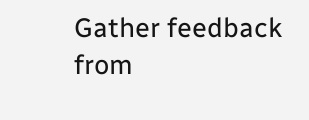Gather feedback from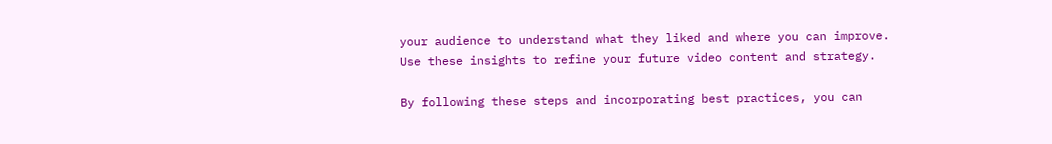your audience to understand what they liked and where you can improve. Use these insights to refine your future video content and strategy.

By following these steps and incorporating best practices, you can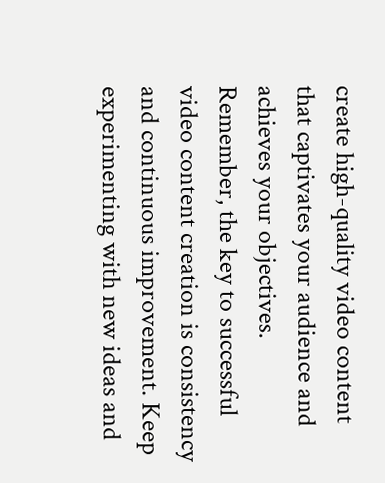create high-quality video content that captivates your audience and achieves your objectives. Remember, the key to successful video content creation is consistency and continuous improvement. Keep experimenting with new ideas and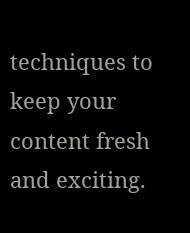techniques to keep your content fresh and exciting.